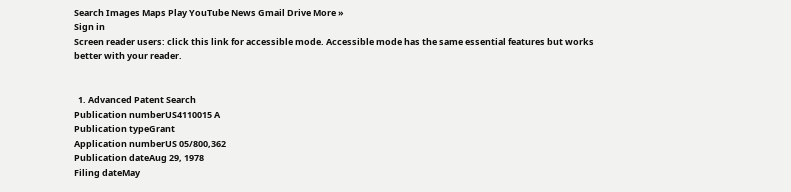Search Images Maps Play YouTube News Gmail Drive More »
Sign in
Screen reader users: click this link for accessible mode. Accessible mode has the same essential features but works better with your reader.


  1. Advanced Patent Search
Publication numberUS4110015 A
Publication typeGrant
Application numberUS 05/800,362
Publication dateAug 29, 1978
Filing dateMay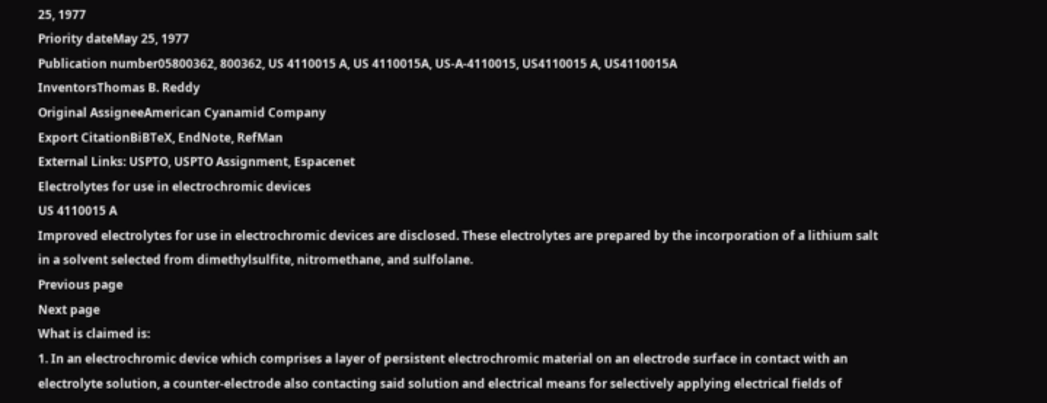25, 1977
Priority dateMay 25, 1977
Publication number05800362, 800362, US 4110015 A, US 4110015A, US-A-4110015, US4110015 A, US4110015A
InventorsThomas B. Reddy
Original AssigneeAmerican Cyanamid Company
Export CitationBiBTeX, EndNote, RefMan
External Links: USPTO, USPTO Assignment, Espacenet
Electrolytes for use in electrochromic devices
US 4110015 A
Improved electrolytes for use in electrochromic devices are disclosed. These electrolytes are prepared by the incorporation of a lithium salt in a solvent selected from dimethylsulfite, nitromethane, and sulfolane.
Previous page
Next page
What is claimed is:
1. In an electrochromic device which comprises a layer of persistent electrochromic material on an electrode surface in contact with an electrolyte solution, a counter-electrode also contacting said solution and electrical means for selectively applying electrical fields of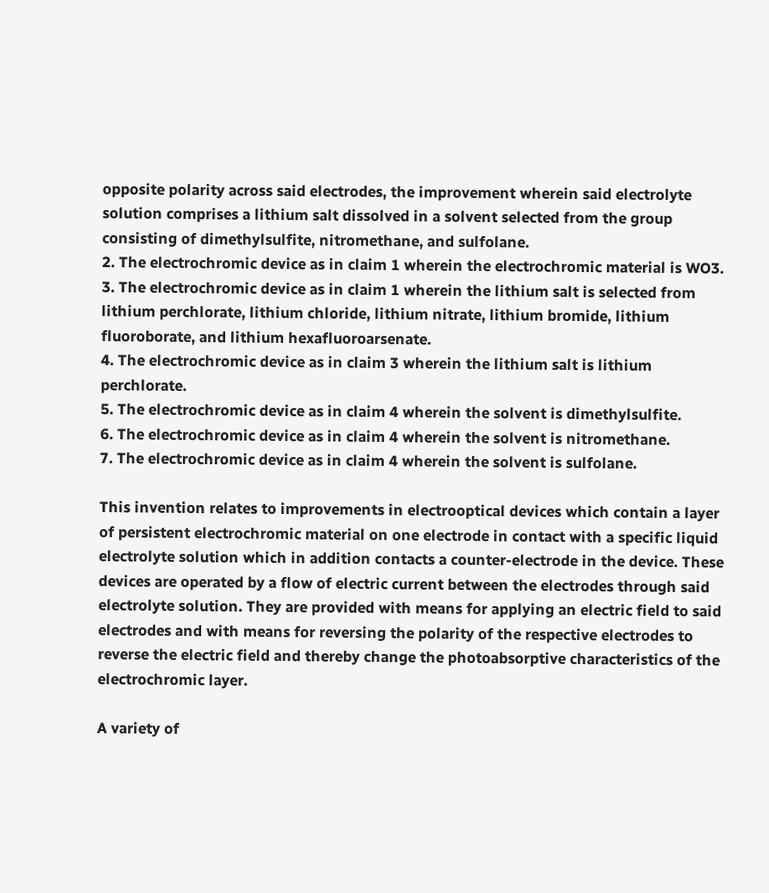opposite polarity across said electrodes, the improvement wherein said electrolyte solution comprises a lithium salt dissolved in a solvent selected from the group consisting of dimethylsulfite, nitromethane, and sulfolane.
2. The electrochromic device as in claim 1 wherein the electrochromic material is WO3.
3. The electrochromic device as in claim 1 wherein the lithium salt is selected from lithium perchlorate, lithium chloride, lithium nitrate, lithium bromide, lithium fluoroborate, and lithium hexafluoroarsenate.
4. The electrochromic device as in claim 3 wherein the lithium salt is lithium perchlorate.
5. The electrochromic device as in claim 4 wherein the solvent is dimethylsulfite.
6. The electrochromic device as in claim 4 wherein the solvent is nitromethane.
7. The electrochromic device as in claim 4 wherein the solvent is sulfolane.

This invention relates to improvements in electrooptical devices which contain a layer of persistent electrochromic material on one electrode in contact with a specific liquid electrolyte solution which in addition contacts a counter-electrode in the device. These devices are operated by a flow of electric current between the electrodes through said electrolyte solution. They are provided with means for applying an electric field to said electrodes and with means for reversing the polarity of the respective electrodes to reverse the electric field and thereby change the photoabsorptive characteristics of the electrochromic layer.

A variety of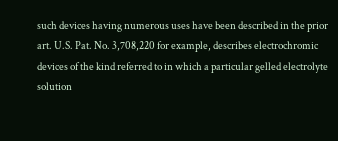such devices having numerous uses have been described in the prior art. U.S. Pat. No. 3,708,220 for example, describes electrochromic devices of the kind referred to in which a particular gelled electrolyte solution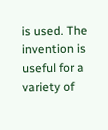is used. The invention is useful for a variety of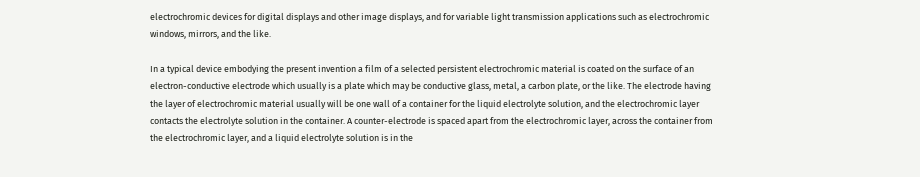electrochromic devices for digital displays and other image displays, and for variable light transmission applications such as electrochromic windows, mirrors, and the like.

In a typical device embodying the present invention a film of a selected persistent electrochromic material is coated on the surface of an electron-conductive electrode which usually is a plate which may be conductive glass, metal, a carbon plate, or the like. The electrode having the layer of electrochromic material usually will be one wall of a container for the liquid electrolyte solution, and the electrochromic layer contacts the electrolyte solution in the container. A counter-electrode is spaced apart from the electrochromic layer, across the container from the electrochromic layer, and a liquid electrolyte solution is in the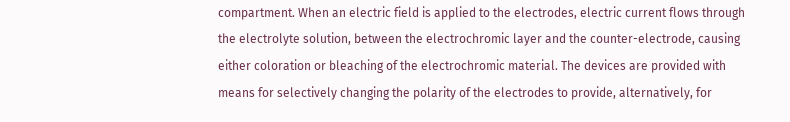compartment. When an electric field is applied to the electrodes, electric current flows through the electrolyte solution, between the electrochromic layer and the counter-electrode, causing either coloration or bleaching of the electrochromic material. The devices are provided with means for selectively changing the polarity of the electrodes to provide, alternatively, for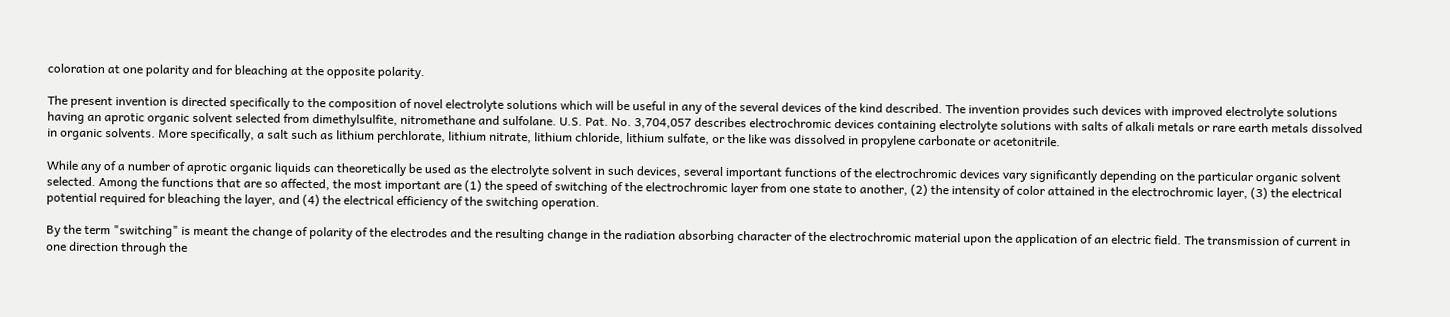coloration at one polarity and for bleaching at the opposite polarity.

The present invention is directed specifically to the composition of novel electrolyte solutions which will be useful in any of the several devices of the kind described. The invention provides such devices with improved electrolyte solutions having an aprotic organic solvent selected from dimethylsulfite, nitromethane and sulfolane. U.S. Pat. No. 3,704,057 describes electrochromic devices containing electrolyte solutions with salts of alkali metals or rare earth metals dissolved in organic solvents. More specifically, a salt such as lithium perchlorate, lithium nitrate, lithium chloride, lithium sulfate, or the like was dissolved in propylene carbonate or acetonitrile.

While any of a number of aprotic organic liquids can theoretically be used as the electrolyte solvent in such devices, several important functions of the electrochromic devices vary significantly depending on the particular organic solvent selected. Among the functions that are so affected, the most important are (1) the speed of switching of the electrochromic layer from one state to another, (2) the intensity of color attained in the electrochromic layer, (3) the electrical potential required for bleaching the layer, and (4) the electrical efficiency of the switching operation.

By the term "switching" is meant the change of polarity of the electrodes and the resulting change in the radiation absorbing character of the electrochromic material upon the application of an electric field. The transmission of current in one direction through the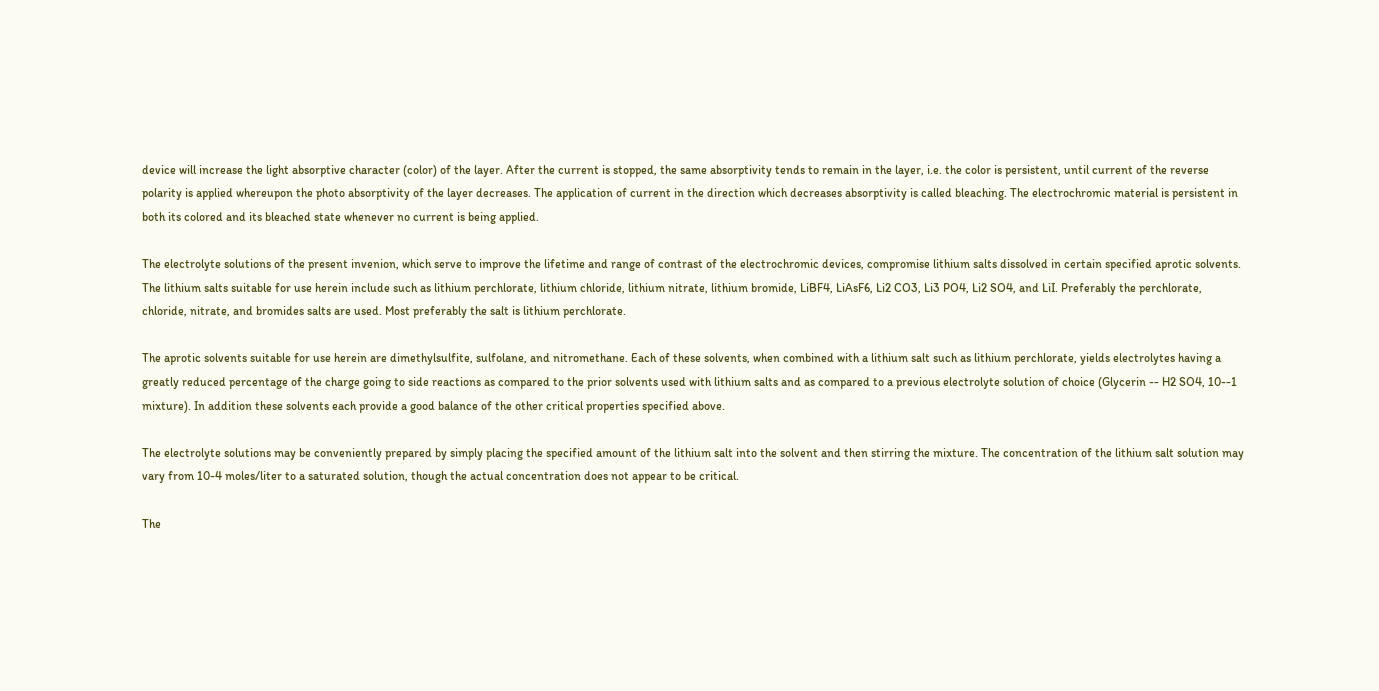device will increase the light absorptive character (color) of the layer. After the current is stopped, the same absorptivity tends to remain in the layer, i.e. the color is persistent, until current of the reverse polarity is applied whereupon the photo absorptivity of the layer decreases. The application of current in the direction which decreases absorptivity is called bleaching. The electrochromic material is persistent in both its colored and its bleached state whenever no current is being applied.

The electrolyte solutions of the present invenion, which serve to improve the lifetime and range of contrast of the electrochromic devices, compromise lithium salts dissolved in certain specified aprotic solvents. The lithium salts suitable for use herein include such as lithium perchlorate, lithium chloride, lithium nitrate, lithium bromide, LiBF4, LiAsF6, Li2 CO3, Li3 PO4, Li2 SO4, and LiI. Preferably the perchlorate, chloride, nitrate, and bromides salts are used. Most preferably the salt is lithium perchlorate.

The aprotic solvents suitable for use herein are dimethylsulfite, sulfolane, and nitromethane. Each of these solvents, when combined with a lithium salt such as lithium perchlorate, yields electrolytes having a greatly reduced percentage of the charge going to side reactions as compared to the prior solvents used with lithium salts and as compared to a previous electrolyte solution of choice (Glycerin -- H2 SO4, 10--1 mixture). In addition these solvents each provide a good balance of the other critical properties specified above.

The electrolyte solutions may be conveniently prepared by simply placing the specified amount of the lithium salt into the solvent and then stirring the mixture. The concentration of the lithium salt solution may vary from 10-4 moles/liter to a saturated solution, though the actual concentration does not appear to be critical.

The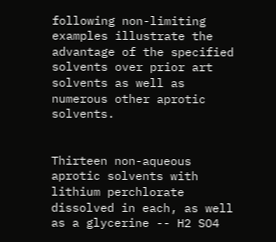following non-limiting examples illustrate the advantage of the specified solvents over prior art solvents as well as numerous other aprotic solvents.


Thirteen non-aqueous aprotic solvents with lithium perchlorate dissolved in each, as well as a glycerine -- H2 SO4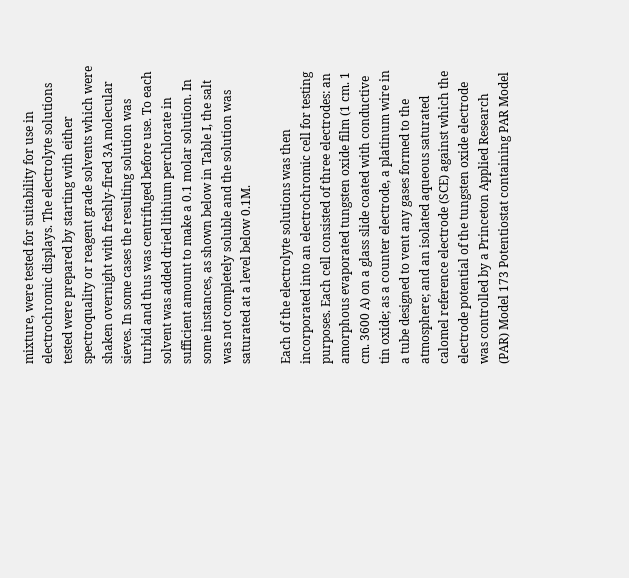mixture, were tested for suitability for use in electrochromic displays. The electrolyte solutions tested were prepared by starting with either spectroquality or reagent grade solvents which were shaken overnight with freshly-fired 3A molecular sieves. In some cases the resulting solution was turbid and thus was centrifuged before use. To each solvent was added dried lithium perchlorate in sufficient amount to make a 0.1 molar solution. In some instances, as shown below in Table I, the salt was not completely soluble and the solution was saturated at a level below 0.1M.

Each of the electrolyte solutions was then incorporated into an electrochromic cell for testing purposes. Each cell consisted of three electrodes: an amorphous evaporated tungsten oxide film (1 cm. 1 cm. 3600 A) on a glass slide coated with conductive tin oxide; as a counter electrode, a platinum wire in a tube designed to vent any gases formed to the atmosphere; and an isolated aqueous saturated calomel reference electrode (SCE) against which the electrode potential of the tungsten oxide electrode was controlled by a Princeton Applied Research (PAR) Model 173 Potentiostat containing PAR Model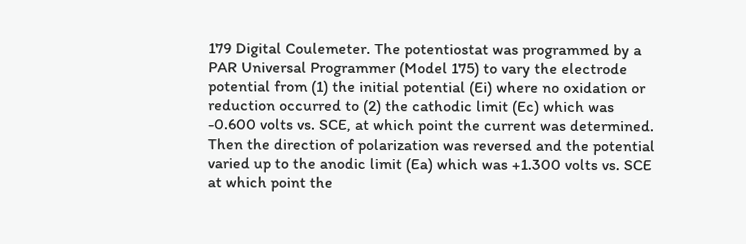179 Digital Coulemeter. The potentiostat was programmed by a PAR Universal Programmer (Model 175) to vary the electrode potential from (1) the initial potential (Ei) where no oxidation or reduction occurred to (2) the cathodic limit (Ec) which was -0.600 volts vs. SCE, at which point the current was determined. Then the direction of polarization was reversed and the potential varied up to the anodic limit (Ea) which was +1.300 volts vs. SCE at which point the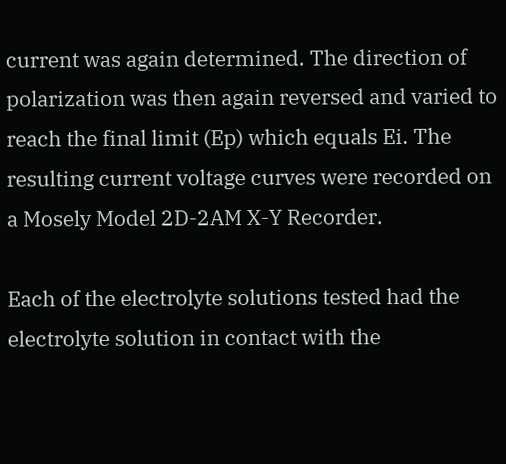current was again determined. The direction of polarization was then again reversed and varied to reach the final limit (Ep) which equals Ei. The resulting current voltage curves were recorded on a Mosely Model 2D-2AM X-Y Recorder.

Each of the electrolyte solutions tested had the electrolyte solution in contact with the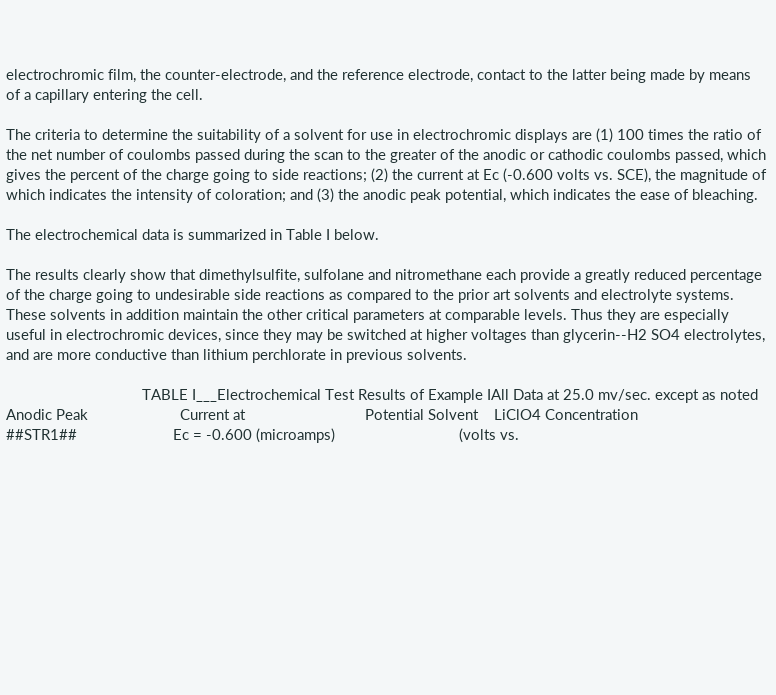electrochromic film, the counter-electrode, and the reference electrode, contact to the latter being made by means of a capillary entering the cell.

The criteria to determine the suitability of a solvent for use in electrochromic displays are (1) 100 times the ratio of the net number of coulombs passed during the scan to the greater of the anodic or cathodic coulombs passed, which gives the percent of the charge going to side reactions; (2) the current at Ec (-0.600 volts vs. SCE), the magnitude of which indicates the intensity of coloration; and (3) the anodic peak potential, which indicates the ease of bleaching.

The electrochemical data is summarized in Table I below.

The results clearly show that dimethylsulfite, sulfolane and nitromethane each provide a greatly reduced percentage of the charge going to undesirable side reactions as compared to the prior art solvents and electrolyte systems. These solvents in addition maintain the other critical parameters at comparable levels. Thus they are especially useful in electrochromic devices, since they may be switched at higher voltages than glycerin--H2 SO4 electrolytes, and are more conductive than lithium perchlorate in previous solvents.

                                  TABLE I___Electrochemical Test Results of Example IAll Data at 25.0 mv/sec. except as noted                              Anodic Peak                       Current at                              Potential Solvent    LiClO4 Concentration               ##STR1##                        Ec = -0.600 (microamps)                               (volts vs.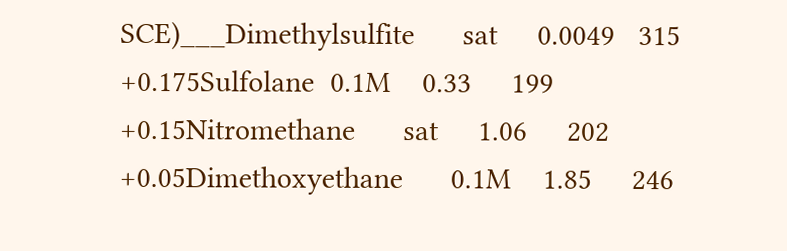SCE)___Dimethylsulfite      sat     0.0049   315    +0.175Sulfolane  0.1M    0.33     199    +0.15Nitromethane      sat     1.06     202    +0.05Dimethoxyethane      0.1M    1.85     246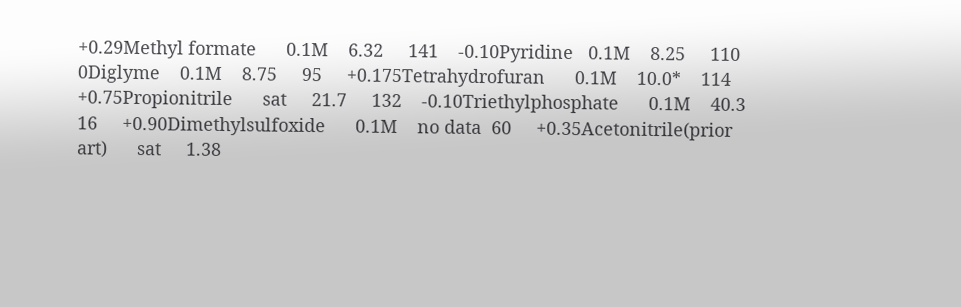+0.29Methyl formate      0.1M    6.32     141    -0.10Pyridine   0.1M    8.25     110     0Diglyme    0.1M    8.75     95     +0.175Tetrahydrofuran      0.1M    10.0*    114    +0.75Propionitrile      sat     21.7     132    -0.10Triethylphosphate      0.1M    40.3     16     +0.90Dimethylsulfoxide      0.1M    no data  60     +0.35Acetonitrile(prior art)      sat     1.38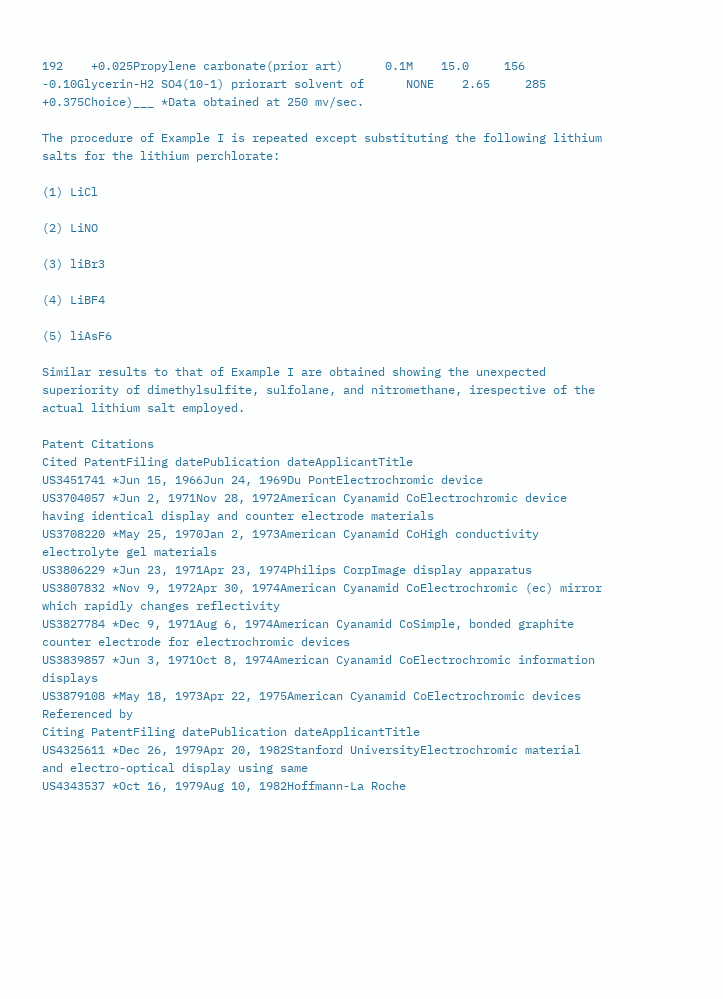192    +0.025Propylene carbonate(prior art)      0.1M    15.0     156    -0.10Glycerin-H2 SO4(10-1) priorart solvent of      NONE    2.65     285    +0.375Choice)___ *Data obtained at 250 mv/sec.

The procedure of Example I is repeated except substituting the following lithium salts for the lithium perchlorate:

(1) LiCl

(2) LiNO

(3) liBr3

(4) LiBF4

(5) liAsF6

Similar results to that of Example I are obtained showing the unexpected superiority of dimethylsulfite, sulfolane, and nitromethane, irespective of the actual lithium salt employed.

Patent Citations
Cited PatentFiling datePublication dateApplicantTitle
US3451741 *Jun 15, 1966Jun 24, 1969Du PontElectrochromic device
US3704057 *Jun 2, 1971Nov 28, 1972American Cyanamid CoElectrochromic device having identical display and counter electrode materials
US3708220 *May 25, 1970Jan 2, 1973American Cyanamid CoHigh conductivity electrolyte gel materials
US3806229 *Jun 23, 1971Apr 23, 1974Philips CorpImage display apparatus
US3807832 *Nov 9, 1972Apr 30, 1974American Cyanamid CoElectrochromic (ec) mirror which rapidly changes reflectivity
US3827784 *Dec 9, 1971Aug 6, 1974American Cyanamid CoSimple, bonded graphite counter electrode for electrochromic devices
US3839857 *Jun 3, 1971Oct 8, 1974American Cyanamid CoElectrochromic information displays
US3879108 *May 18, 1973Apr 22, 1975American Cyanamid CoElectrochromic devices
Referenced by
Citing PatentFiling datePublication dateApplicantTitle
US4325611 *Dec 26, 1979Apr 20, 1982Stanford UniversityElectrochromic material and electro-optical display using same
US4343537 *Oct 16, 1979Aug 10, 1982Hoffmann-La Roche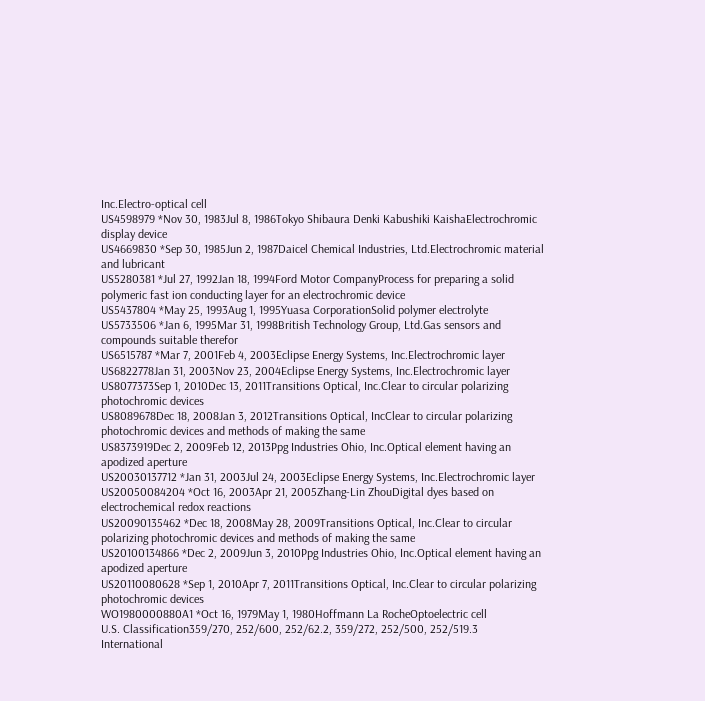Inc.Electro-optical cell
US4598979 *Nov 30, 1983Jul 8, 1986Tokyo Shibaura Denki Kabushiki KaishaElectrochromic display device
US4669830 *Sep 30, 1985Jun 2, 1987Daicel Chemical Industries, Ltd.Electrochromic material and lubricant
US5280381 *Jul 27, 1992Jan 18, 1994Ford Motor CompanyProcess for preparing a solid polymeric fast ion conducting layer for an electrochromic device
US5437804 *May 25, 1993Aug 1, 1995Yuasa CorporationSolid polymer electrolyte
US5733506 *Jan 6, 1995Mar 31, 1998British Technology Group, Ltd.Gas sensors and compounds suitable therefor
US6515787 *Mar 7, 2001Feb 4, 2003Eclipse Energy Systems, Inc.Electrochromic layer
US6822778Jan 31, 2003Nov 23, 2004Eclipse Energy Systems, Inc.Electrochromic layer
US8077373Sep 1, 2010Dec 13, 2011Transitions Optical, Inc.Clear to circular polarizing photochromic devices
US8089678Dec 18, 2008Jan 3, 2012Transitions Optical, IncClear to circular polarizing photochromic devices and methods of making the same
US8373919Dec 2, 2009Feb 12, 2013Ppg Industries Ohio, Inc.Optical element having an apodized aperture
US20030137712 *Jan 31, 2003Jul 24, 2003Eclipse Energy Systems, Inc.Electrochromic layer
US20050084204 *Oct 16, 2003Apr 21, 2005Zhang-Lin ZhouDigital dyes based on electrochemical redox reactions
US20090135462 *Dec 18, 2008May 28, 2009Transitions Optical, Inc.Clear to circular polarizing photochromic devices and methods of making the same
US20100134866 *Dec 2, 2009Jun 3, 2010Ppg Industries Ohio, Inc.Optical element having an apodized aperture
US20110080628 *Sep 1, 2010Apr 7, 2011Transitions Optical, Inc.Clear to circular polarizing photochromic devices
WO1980000880A1 *Oct 16, 1979May 1, 1980Hoffmann La RocheOptoelectric cell
U.S. Classification359/270, 252/600, 252/62.2, 359/272, 252/500, 252/519.3
International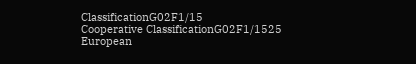ClassificationG02F1/15
Cooperative ClassificationG02F1/1525
European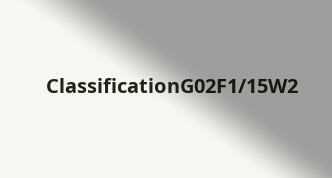ClassificationG02F1/15W2